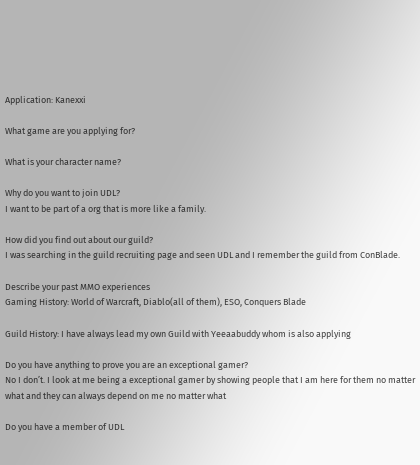Application: Kanexxi

What game are you applying for?

What is your character name?

Why do you want to join UDL?
I want to be part of a org that is more like a family.

How did you find out about our guild?
I was searching in the guild recruiting page and seen UDL and I remember the guild from ConBlade.

Describe your past MMO experiences
Gaming History: World of Warcraft, Diablo(all of them), ESO, Conquers Blade

Guild History: I have always lead my own Guild with Yeeaabuddy whom is also applying

Do you have anything to prove you are an exceptional gamer?
No I don’t. I look at me being a exceptional gamer by showing people that I am here for them no matter what and they can always depend on me no matter what

Do you have a member of UDL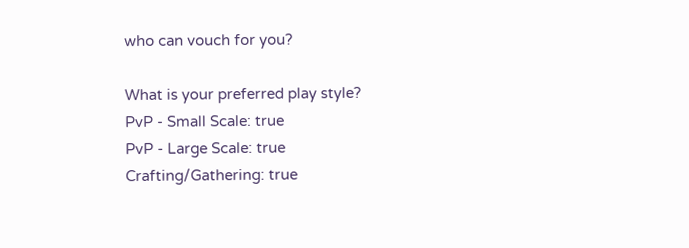who can vouch for you?

What is your preferred play style?
PvP - Small Scale: true
PvP - Large Scale: true
Crafting/Gathering: true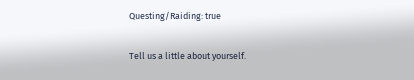Questing/Raiding: true

Tell us a little about yourself.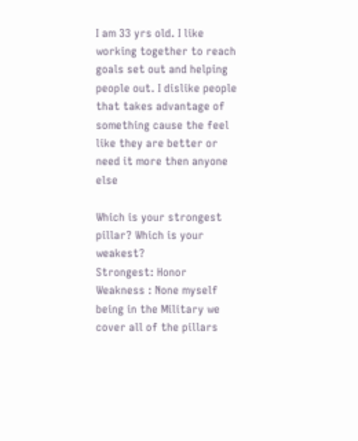I am 33 yrs old. I like working together to reach goals set out and helping people out. I dislike people that takes advantage of something cause the feel like they are better or need it more then anyone else

Which is your strongest pillar? Which is your weakest?
Strongest: Honor
Weakness : None myself being in the Military we cover all of the pillars